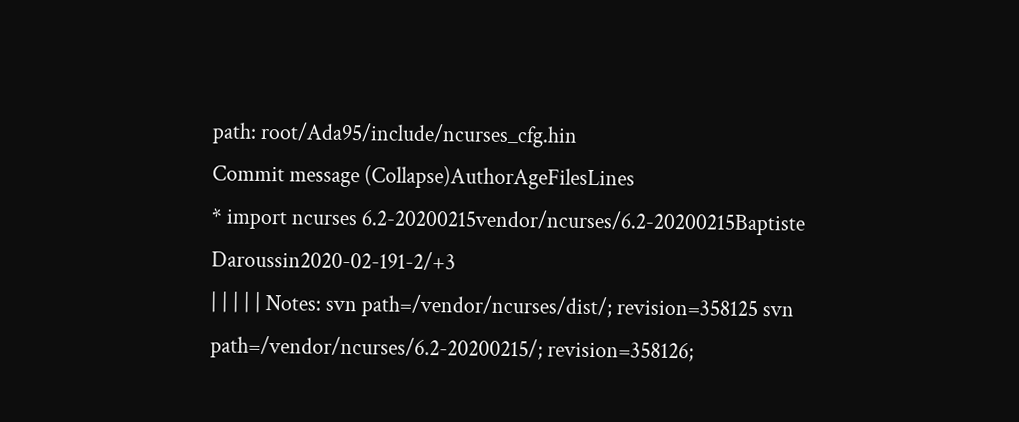path: root/Ada95/include/ncurses_cfg.hin
Commit message (Collapse)AuthorAgeFilesLines
* import ncurses 6.2-20200215vendor/ncurses/6.2-20200215Baptiste Daroussin2020-02-191-2/+3
| | | | | Notes: svn path=/vendor/ncurses/dist/; revision=358125 svn path=/vendor/ncurses/6.2-20200215/; revision=358126;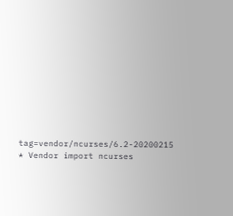tag=vendor/ncurses/6.2-20200215
* Vendor import ncurses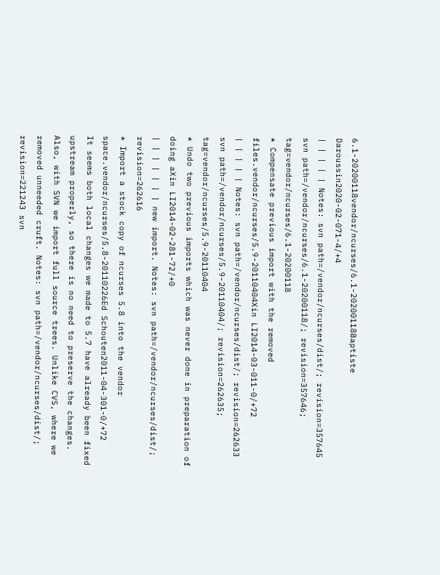6.1-20200118vendor/ncurses/6.1-20200118Baptiste Daroussin2020-02-071-4/+4
| | | | | Notes: svn path=/vendor/ncurses/dist/; revision=357645 svn path=/vendor/ncurses/6.1-20200118/; revision=357646; tag=vendor/ncurses/6.1-20200118
* Compensate previous import with the removed files.vendor/ncurses/5.9-20110404Xin LI2014-03-011-0/+72
| | | | | Notes: svn path=/vendor/ncurses/dist/; revision=262633 svn path=/vendor/ncurses/5.9-20110404/; revision=262635; tag=vendor/ncurses/5.9-20110404
* Undo two previous imports which was never done in preparation of doing aXin LI2014-02-281-72/+0
| | | | | | | new import. Notes: svn path=/vendor/ncurses/dist/; revision=262616
* Import a stock copy of ncurses 5.8 into the vendor space.vendor/ncurses/5.8-20110226Ed Schouten2011-04-301-0/+72
It seems both local changes we made to 5.7 have already been fixed upstream properly, so there is no need to preserve the changes. Also, with SVN we import full source trees. Unlike CVS, where we removed unneeded cruft. Notes: svn path=/vendor/ncurses/dist/; revision=221243 svn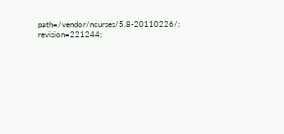path=/vendor/ncurses/5.8-20110226/; revision=221244;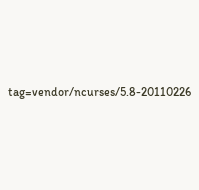tag=vendor/ncurses/5.8-20110226